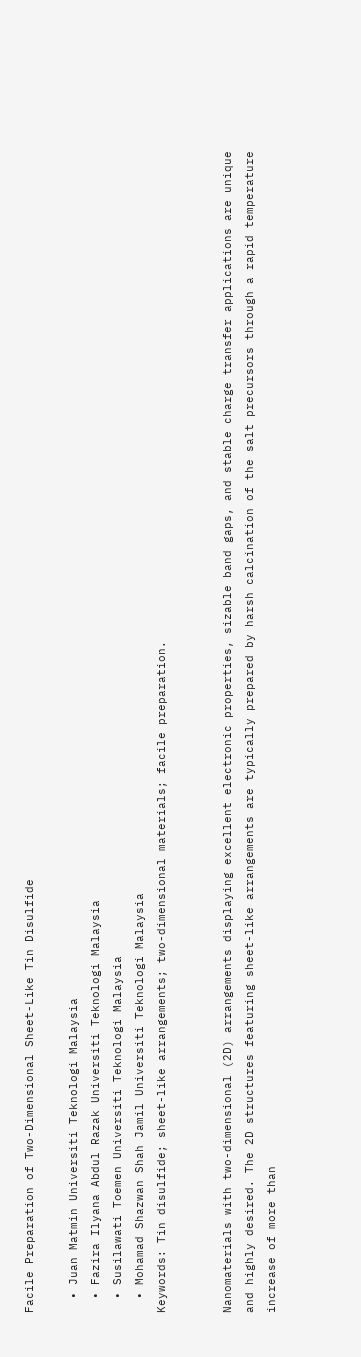Facile Preparation of Two-Dimensional Sheet-Like Tin Disulfide

  • Juan Matmin Universiti Teknologi Malaysia
  • Fazira Ilyana Abdul Razak Universiti Teknologi Malaysia
  • Susilawati Toemen Universiti Teknologi Malaysia
  • Mohamad Shazwan Shah Jamil Universiti Teknologi Malaysia
Keywords: Tin disulfide; sheet-like arrangements; two-dimensional materials; facile preparation.


Nanomaterials with two-dimensional (2D) arrangements displaying excellent electronic properties, sizable band gaps, and stable charge transfer applications are unique and highly desired. The 2D structures featuring sheet-like arrangements are typically prepared by harsh calcination of the salt precursors through a rapid temperature increase of more than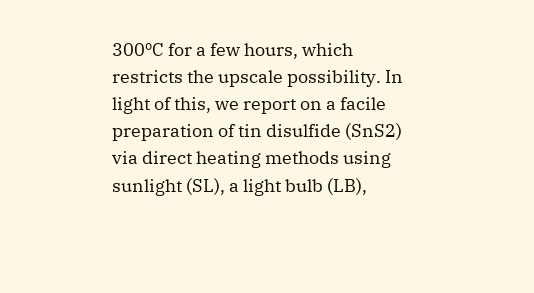300ºC for a few hours, which restricts the upscale possibility. In light of this, we report on a facile preparation of tin disulfide (SnS2) via direct heating methods using sunlight (SL), a light bulb (LB),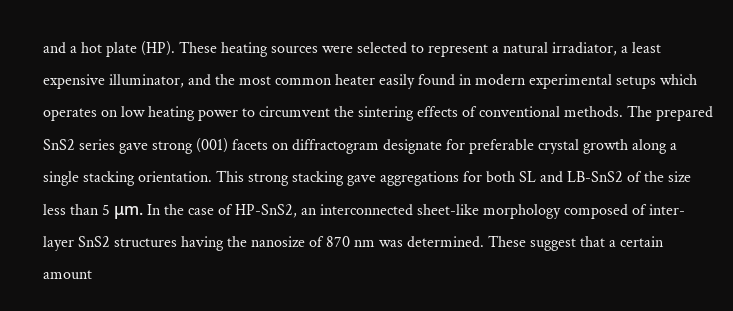and a hot plate (HP). These heating sources were selected to represent a natural irradiator, a least expensive illuminator, and the most common heater easily found in modern experimental setups which operates on low heating power to circumvent the sintering effects of conventional methods. The prepared SnS2 series gave strong (001) facets on diffractogram designate for preferable crystal growth along a single stacking orientation. This strong stacking gave aggregations for both SL and LB-SnS2 of the size less than 5 μm. In the case of HP-SnS2, an interconnected sheet-like morphology composed of inter-layer SnS2 structures having the nanosize of 870 nm was determined. These suggest that a certain amount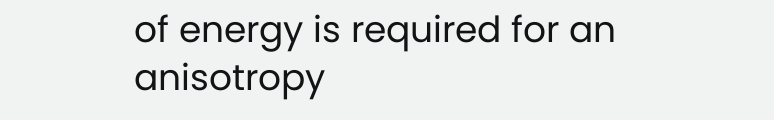of energy is required for an anisotropy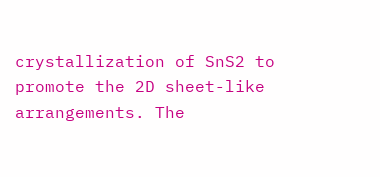crystallization of SnS2 to promote the 2D sheet-like arrangements. The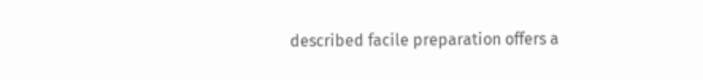described facile preparation offers a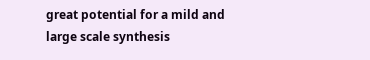great potential for a mild and large scale synthesis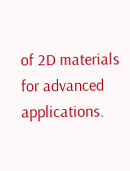of 2D materials for advanced applications.